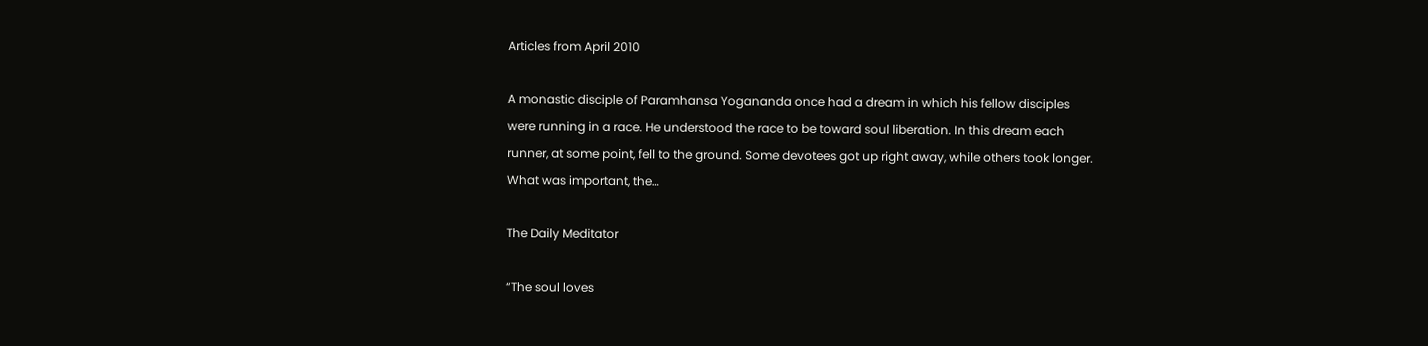Articles from April 2010

A monastic disciple of Paramhansa Yogananda once had a dream in which his fellow disciples were running in a race. He understood the race to be toward soul liberation. In this dream each runner, at some point, fell to the ground. Some devotees got up right away, while others took longer. What was important, the…

The Daily Meditator

“The soul loves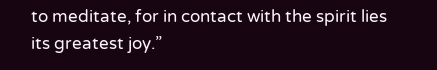to meditate, for in contact with the spirit lies its greatest joy.”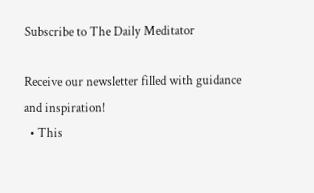Subscribe to The Daily Meditator

Receive our newsletter filled with guidance and inspiration!
  • This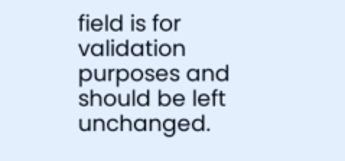field is for validation purposes and should be left unchanged.